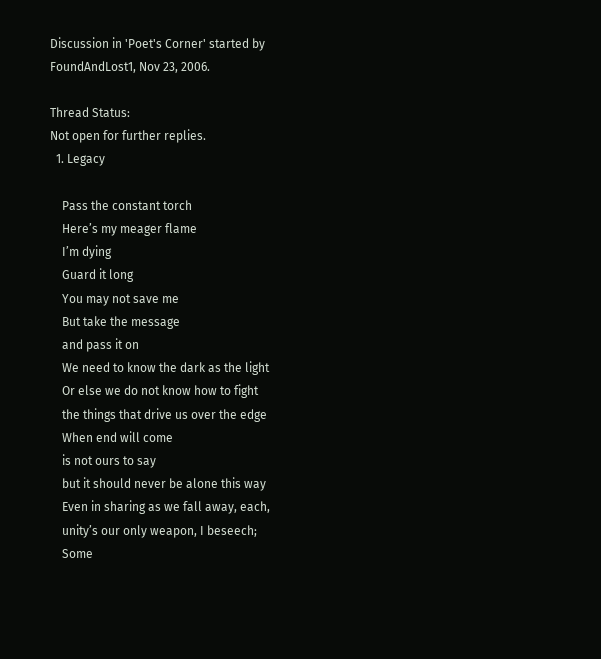Discussion in 'Poet's Corner' started by FoundAndLost1, Nov 23, 2006.

Thread Status:
Not open for further replies.
  1. Legacy

    Pass the constant torch
    Here’s my meager flame
    I’m dying
    Guard it long
    You may not save me
    But take the message
    and pass it on
    We need to know the dark as the light
    Or else we do not know how to fight
    the things that drive us over the edge
    When end will come
    is not ours to say
    but it should never be alone this way
    Even in sharing as we fall away, each,
    unity’s our only weapon, I beseech;
    Some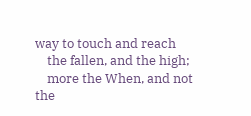way to touch and reach
    the fallen, and the high;
    more the When, and not the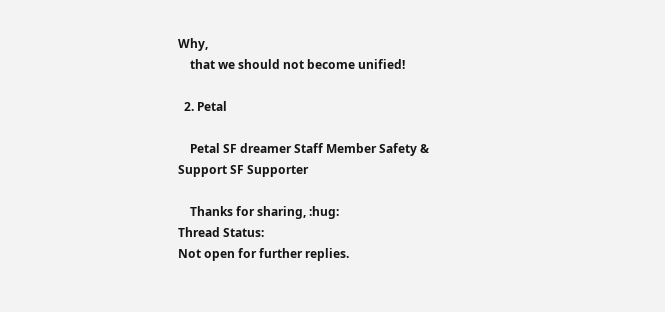Why,
    that we should not become unified!

  2. Petal

    Petal SF dreamer Staff Member Safety & Support SF Supporter

    Thanks for sharing, :hug:
Thread Status:
Not open for further replies.